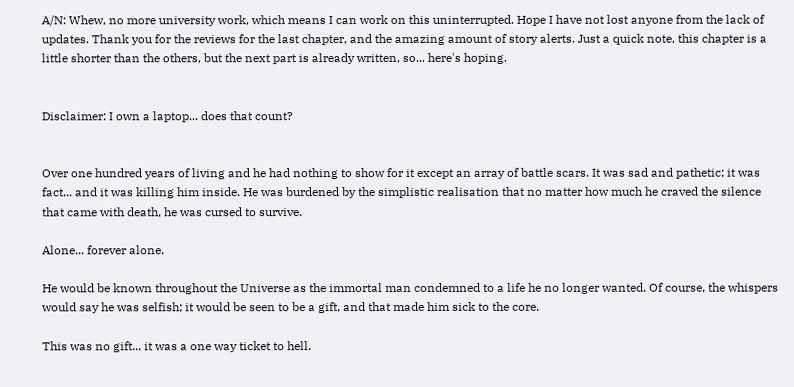A/N: Whew, no more university work, which means I can work on this uninterrupted. Hope I have not lost anyone from the lack of updates. Thank you for the reviews for the last chapter, and the amazing amount of story alerts. Just a quick note, this chapter is a little shorter than the others, but the next part is already written, so... here's hoping.


Disclaimer: I own a laptop... does that count?


Over one hundred years of living and he had nothing to show for it except an array of battle scars. It was sad and pathetic; it was fact... and it was killing him inside. He was burdened by the simplistic realisation that no matter how much he craved the silence that came with death, he was cursed to survive.

Alone... forever alone.

He would be known throughout the Universe as the immortal man condemned to a life he no longer wanted. Of course, the whispers would say he was selfish; it would be seen to be a gift, and that made him sick to the core.

This was no gift... it was a one way ticket to hell.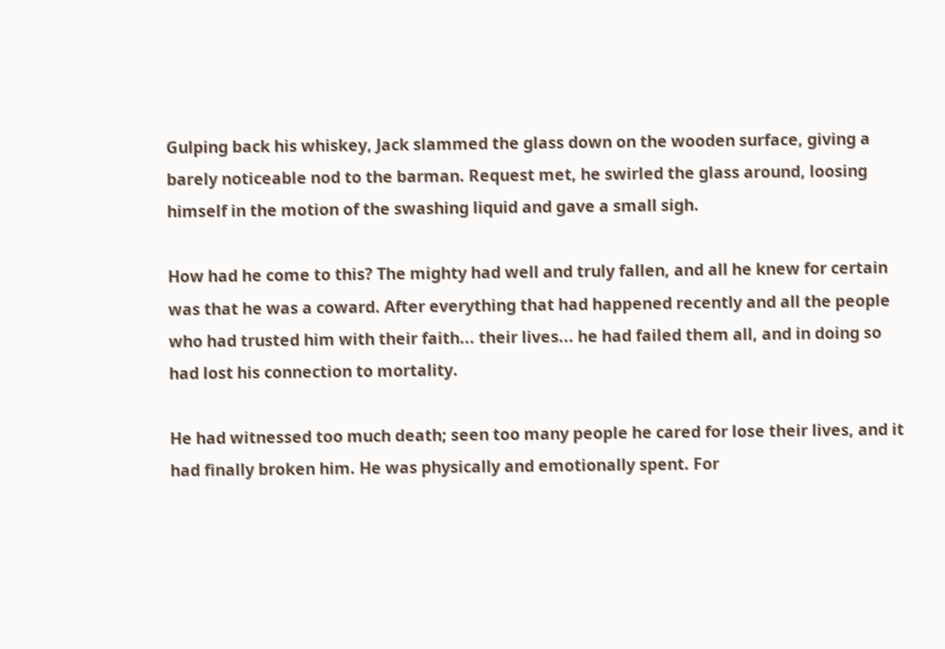Gulping back his whiskey, Jack slammed the glass down on the wooden surface, giving a barely noticeable nod to the barman. Request met, he swirled the glass around, loosing himself in the motion of the swashing liquid and gave a small sigh.

How had he come to this? The mighty had well and truly fallen, and all he knew for certain was that he was a coward. After everything that had happened recently and all the people who had trusted him with their faith... their lives... he had failed them all, and in doing so had lost his connection to mortality.

He had witnessed too much death; seen too many people he cared for lose their lives, and it had finally broken him. He was physically and emotionally spent. For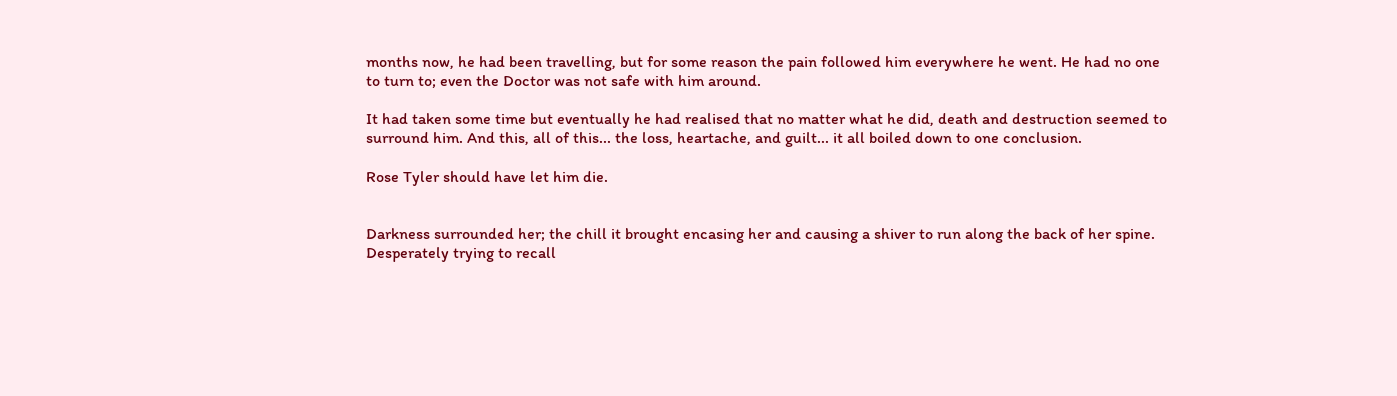months now, he had been travelling, but for some reason the pain followed him everywhere he went. He had no one to turn to; even the Doctor was not safe with him around.

It had taken some time but eventually he had realised that no matter what he did, death and destruction seemed to surround him. And this, all of this... the loss, heartache, and guilt... it all boiled down to one conclusion.

Rose Tyler should have let him die.


Darkness surrounded her; the chill it brought encasing her and causing a shiver to run along the back of her spine. Desperately trying to recall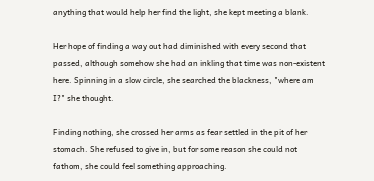anything that would help her find the light, she kept meeting a blank.

Her hope of finding a way out had diminished with every second that passed, although somehow she had an inkling that time was non-existent here. Spinning in a slow circle, she searched the blackness, "where am I?" she thought.

Finding nothing, she crossed her arms as fear settled in the pit of her stomach. She refused to give in, but for some reason she could not fathom, she could feel something approaching.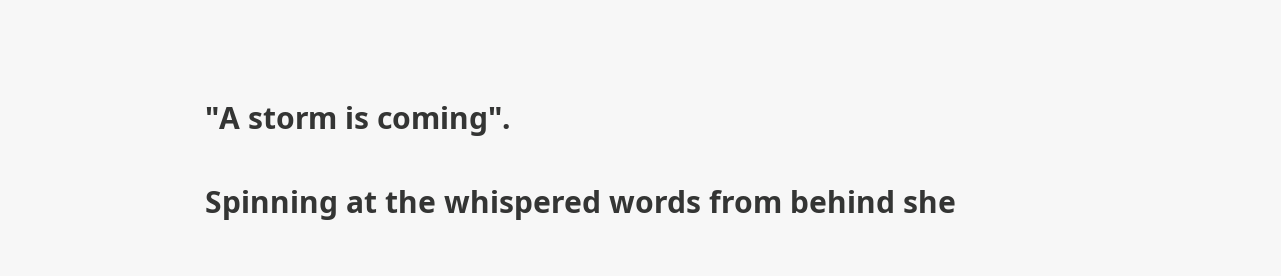"A storm is coming".

Spinning at the whispered words from behind she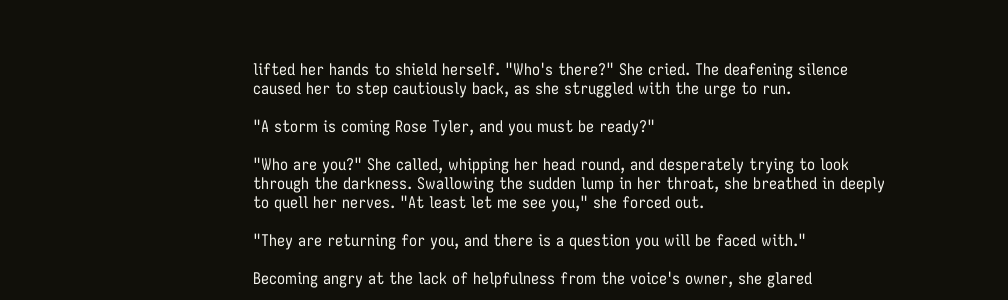lifted her hands to shield herself. "Who's there?" She cried. The deafening silence caused her to step cautiously back, as she struggled with the urge to run.

"A storm is coming Rose Tyler, and you must be ready?"

"Who are you?" She called, whipping her head round, and desperately trying to look through the darkness. Swallowing the sudden lump in her throat, she breathed in deeply to quell her nerves. "At least let me see you," she forced out.

"They are returning for you, and there is a question you will be faced with."

Becoming angry at the lack of helpfulness from the voice's owner, she glared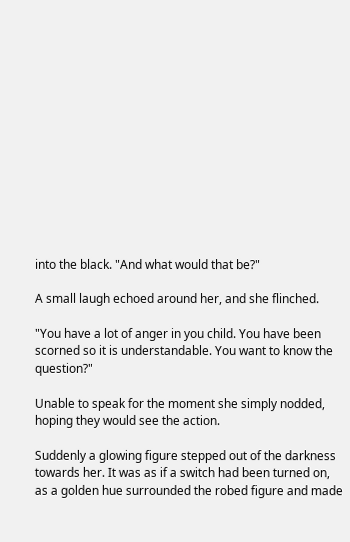into the black. "And what would that be?"

A small laugh echoed around her, and she flinched.

"You have a lot of anger in you child. You have been scorned so it is understandable. You want to know the question?"

Unable to speak for the moment she simply nodded, hoping they would see the action.

Suddenly a glowing figure stepped out of the darkness towards her. It was as if a switch had been turned on, as a golden hue surrounded the robed figure and made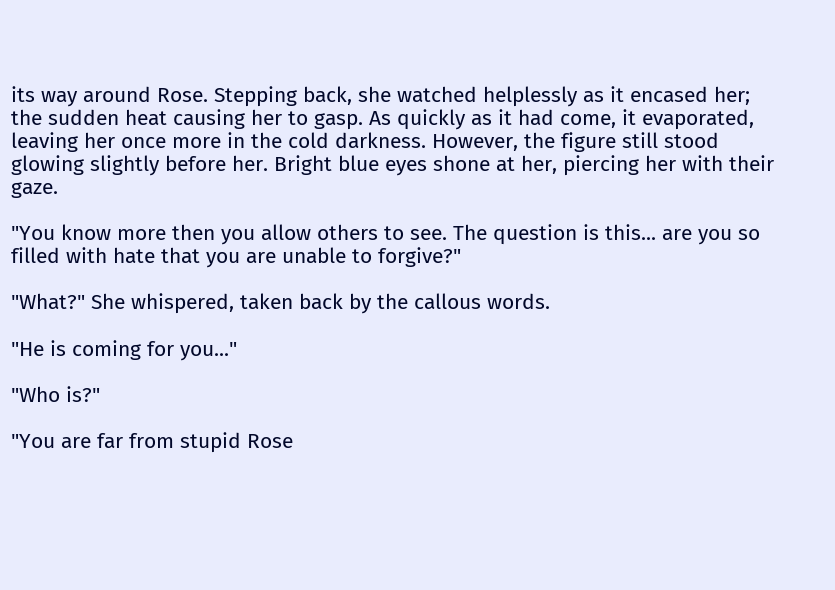its way around Rose. Stepping back, she watched helplessly as it encased her; the sudden heat causing her to gasp. As quickly as it had come, it evaporated, leaving her once more in the cold darkness. However, the figure still stood glowing slightly before her. Bright blue eyes shone at her, piercing her with their gaze.

"You know more then you allow others to see. The question is this... are you so filled with hate that you are unable to forgive?"

"What?" She whispered, taken back by the callous words.

"He is coming for you..."

"Who is?"

"You are far from stupid Rose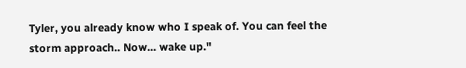Tyler, you already know who I speak of. You can feel the storm approach.. Now... wake up."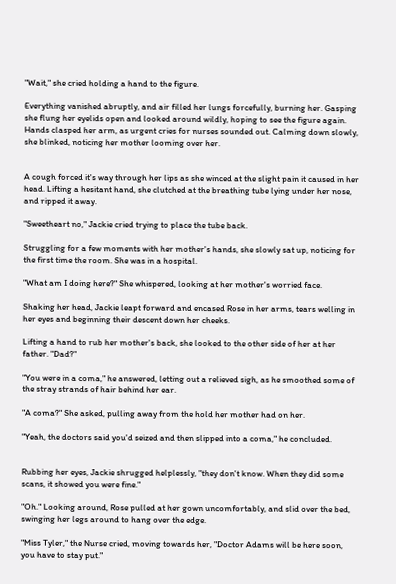"Wait," she cried holding a hand to the figure.

Everything vanished abruptly, and air filled her lungs forcefully, burning her. Gasping she flung her eyelids open and looked around wildly, hoping to see the figure again. Hands clasped her arm, as urgent cries for nurses sounded out. Calming down slowly, she blinked, noticing her mother looming over her.


A cough forced it's way through her lips as she winced at the slight pain it caused in her head. Lifting a hesitant hand, she clutched at the breathing tube lying under her nose, and ripped it away.

"Sweetheart no," Jackie cried trying to place the tube back.

Struggling for a few moments with her mother's hands, she slowly sat up, noticing for the first time the room. She was in a hospital.

"What am I doing here?" She whispered, looking at her mother's worried face.

Shaking her head, Jackie leapt forward and encased Rose in her arms, tears welling in her eyes and beginning their descent down her cheeks.

Lifting a hand to rub her mother's back, she looked to the other side of her at her father. "Dad?"

"You were in a coma," he answered, letting out a relieved sigh, as he smoothed some of the stray strands of hair behind her ear.

"A coma?" She asked, pulling away from the hold her mother had on her.

"Yeah, the doctors said you'd seized and then slipped into a coma," he concluded.


Rubbing her eyes, Jackie shrugged helplessly, "they don't know. When they did some scans, it showed you were fine."

"Oh." Looking around, Rose pulled at her gown uncomfortably, and slid over the bed, swinging her legs around to hang over the edge.

"Miss Tyler," the Nurse cried, moving towards her, "Doctor Adams will be here soon, you have to stay put."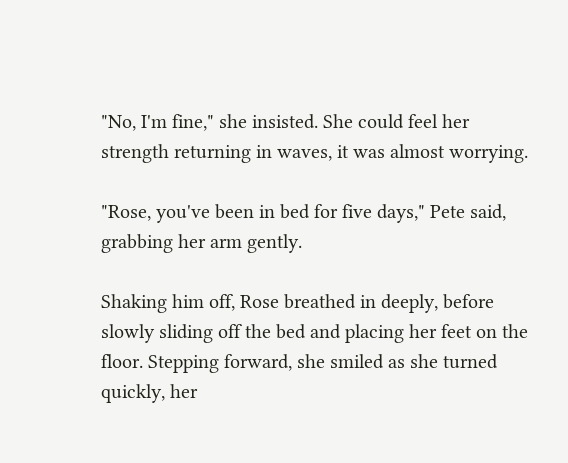"No, I'm fine," she insisted. She could feel her strength returning in waves, it was almost worrying.

"Rose, you've been in bed for five days," Pete said, grabbing her arm gently.

Shaking him off, Rose breathed in deeply, before slowly sliding off the bed and placing her feet on the floor. Stepping forward, she smiled as she turned quickly, her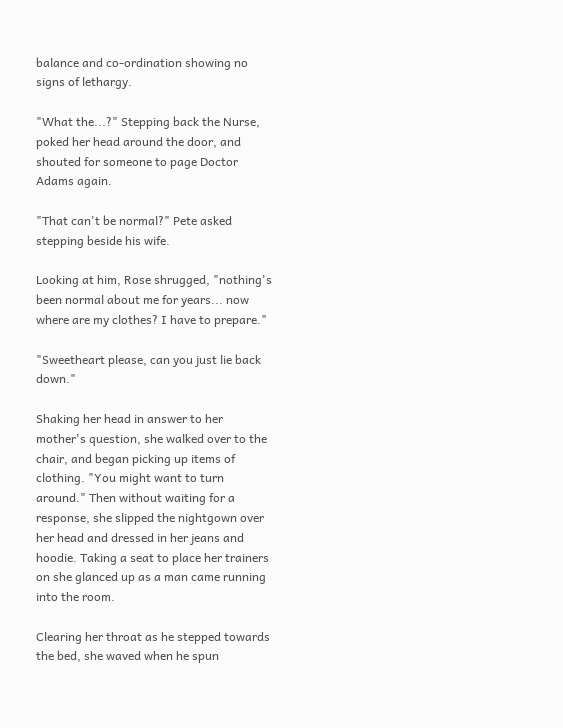balance and co-ordination showing no signs of lethargy.

"What the...?" Stepping back the Nurse, poked her head around the door, and shouted for someone to page Doctor Adams again.

"That can't be normal?" Pete asked stepping beside his wife.

Looking at him, Rose shrugged, "nothing's been normal about me for years... now where are my clothes? I have to prepare."

"Sweetheart please, can you just lie back down."

Shaking her head in answer to her mother's question, she walked over to the chair, and began picking up items of clothing. "You might want to turn around." Then without waiting for a response, she slipped the nightgown over her head and dressed in her jeans and hoodie. Taking a seat to place her trainers on she glanced up as a man came running into the room.

Clearing her throat as he stepped towards the bed, she waved when he spun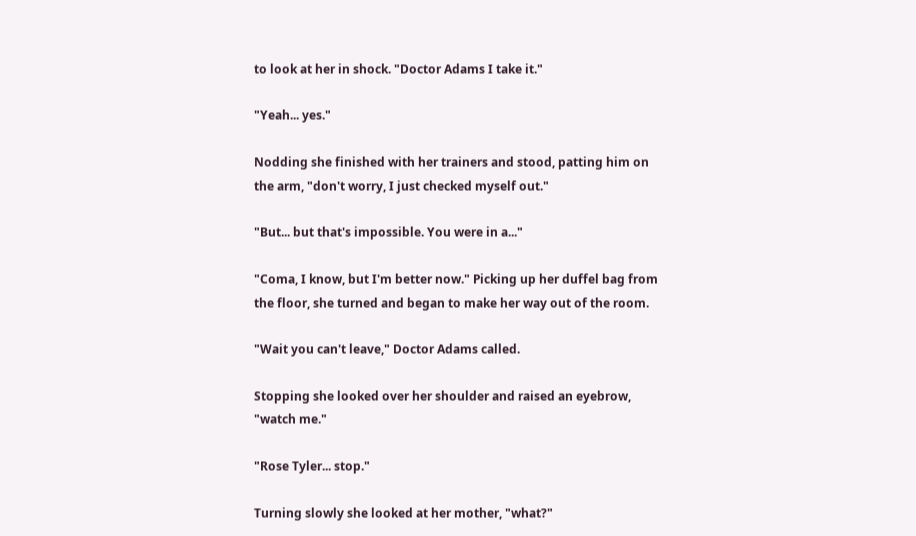to look at her in shock. "Doctor Adams I take it."

"Yeah... yes."

Nodding she finished with her trainers and stood, patting him on the arm, "don't worry, I just checked myself out."

"But... but that's impossible. You were in a..."

"Coma, I know, but I'm better now." Picking up her duffel bag from the floor, she turned and began to make her way out of the room.

"Wait you can't leave," Doctor Adams called.

Stopping she looked over her shoulder and raised an eyebrow, "watch me."

"Rose Tyler... stop."

Turning slowly she looked at her mother, "what?"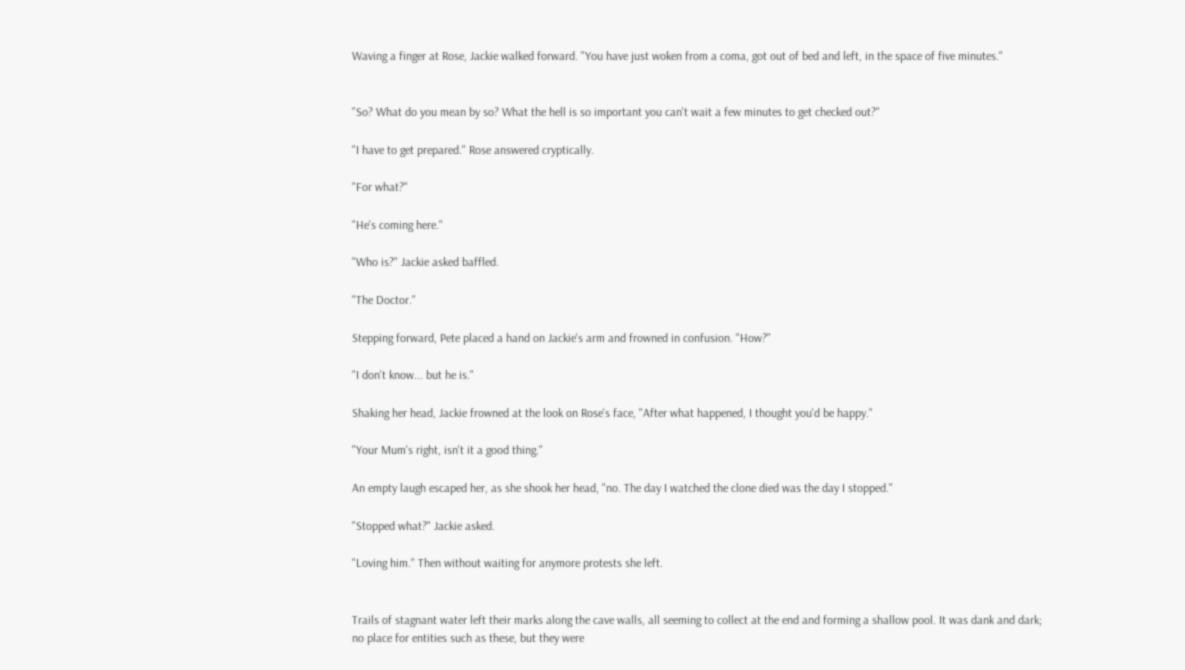Waving a finger at Rose, Jackie walked forward. "You have just woken from a coma, got out of bed and left, in the space of five minutes."


"So? What do you mean by so? What the hell is so important you can't wait a few minutes to get checked out?"

"I have to get prepared." Rose answered cryptically.

"For what?"

"He's coming here."

"Who is?" Jackie asked baffled.

"The Doctor."

Stepping forward, Pete placed a hand on Jackie's arm and frowned in confusion. "How?"

"I don't know... but he is."

Shaking her head, Jackie frowned at the look on Rose's face, "After what happened, I thought you'd be happy."

"Your Mum's right, isn't it a good thing."

An empty laugh escaped her, as she shook her head, "no. The day I watched the clone died was the day I stopped."

"Stopped what?" Jackie asked.

"Loving him." Then without waiting for anymore protests she left.


Trails of stagnant water left their marks along the cave walls, all seeming to collect at the end and forming a shallow pool. It was dank and dark; no place for entities such as these, but they were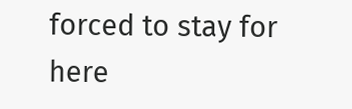forced to stay for here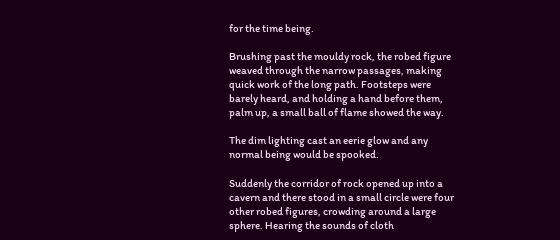for the time being.

Brushing past the mouldy rock, the robed figure weaved through the narrow passages, making quick work of the long path. Footsteps were barely heard, and holding a hand before them, palm up, a small ball of flame showed the way.

The dim lighting cast an eerie glow and any normal being would be spooked.

Suddenly the corridor of rock opened up into a cavern and there stood in a small circle were four other robed figures, crowding around a large sphere. Hearing the sounds of cloth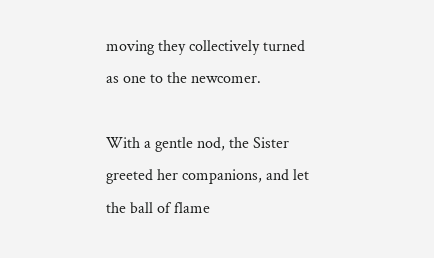moving they collectively turned as one to the newcomer.

With a gentle nod, the Sister greeted her companions, and let the ball of flame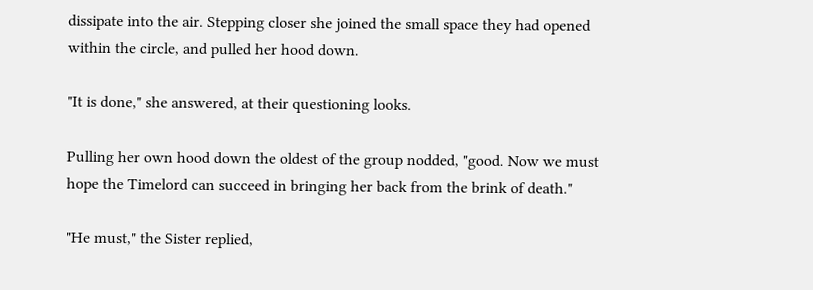dissipate into the air. Stepping closer she joined the small space they had opened within the circle, and pulled her hood down.

"It is done," she answered, at their questioning looks.

Pulling her own hood down the oldest of the group nodded, "good. Now we must hope the Timelord can succeed in bringing her back from the brink of death."

"He must," the Sister replied,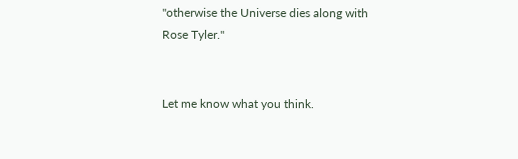"otherwise the Universe dies along with Rose Tyler."


Let me know what you think.